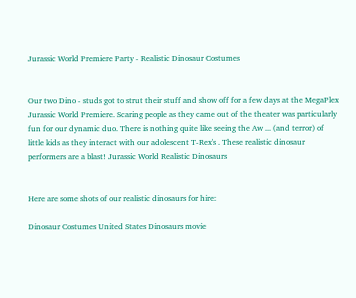Jurassic World Premiere Party - Realistic Dinosaur Costumes


Our two Dino - studs got to strut their stuff and show off for a few days at the MegaPlex Jurassic World Premiere. Scaring people as they came out of the theater was particularly fun for our dynamic duo. There is nothing quite like seeing the Aw ... (and terror) of little kids as they interact with our adolescent T-Rex's . These realistic dinosaur performers are a blast! Jurassic World Realistic Dinosaurs


Here are some shots of our realistic dinosaurs for hire:

Dinosaur Costumes United States Dinosaurs movie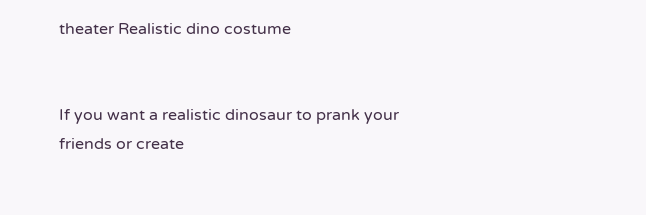theater Realistic dino costume


If you want a realistic dinosaur to prank your friends or create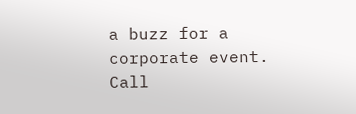a buzz for a corporate event. Call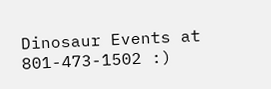Dinosaur Events at 801-473-1502 :)